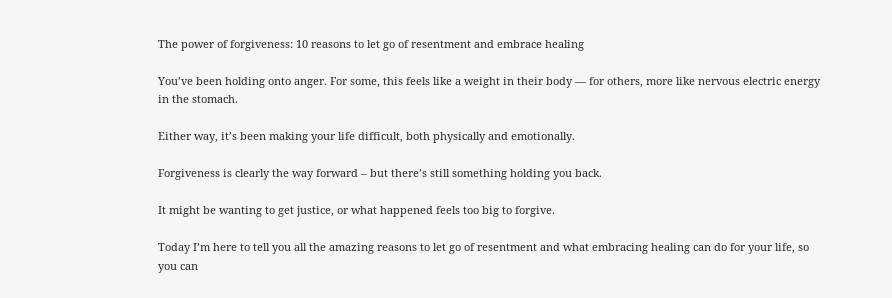The power of forgiveness: 10 reasons to let go of resentment and embrace healing

You’ve been holding onto anger. For some, this feels like a weight in their body — for others, more like nervous electric energy in the stomach.

Either way, it’s been making your life difficult, both physically and emotionally.

Forgiveness is clearly the way forward – but there’s still something holding you back.

It might be wanting to get justice, or what happened feels too big to forgive.

Today I’m here to tell you all the amazing reasons to let go of resentment and what embracing healing can do for your life, so you can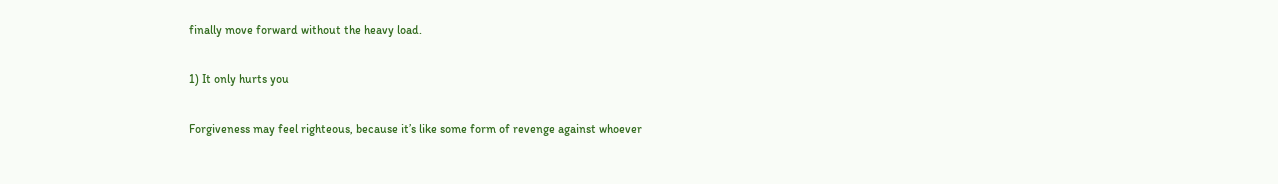finally move forward without the heavy load.

1) It only hurts you

Forgiveness may feel righteous, because it’s like some form of revenge against whoever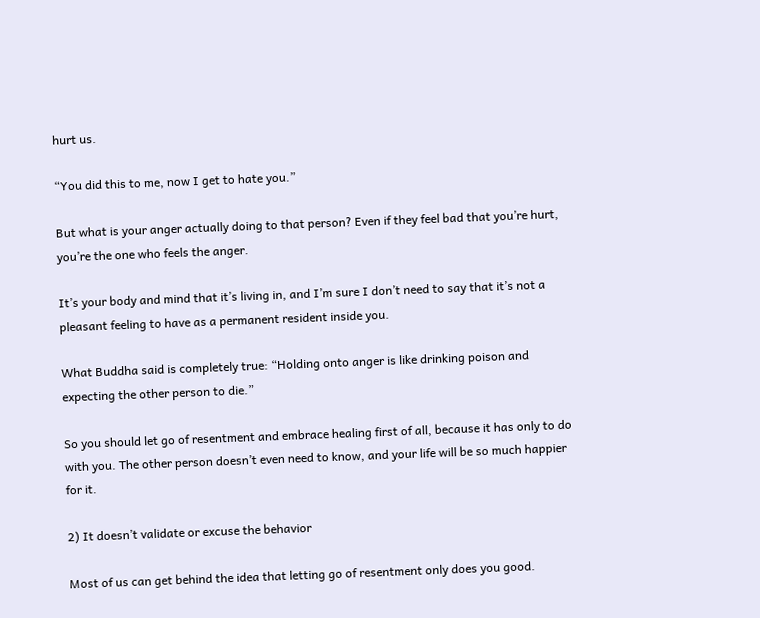hurt us.

“You did this to me, now I get to hate you.”

But what is your anger actually doing to that person? Even if they feel bad that you’re hurt, you’re the one who feels the anger.

It’s your body and mind that it’s living in, and I’m sure I don’t need to say that it’s not a pleasant feeling to have as a permanent resident inside you.

What Buddha said is completely true: “Holding onto anger is like drinking poison and expecting the other person to die.”

So you should let go of resentment and embrace healing first of all, because it has only to do with you. The other person doesn’t even need to know, and your life will be so much happier for it.

2) It doesn’t validate or excuse the behavior

Most of us can get behind the idea that letting go of resentment only does you good.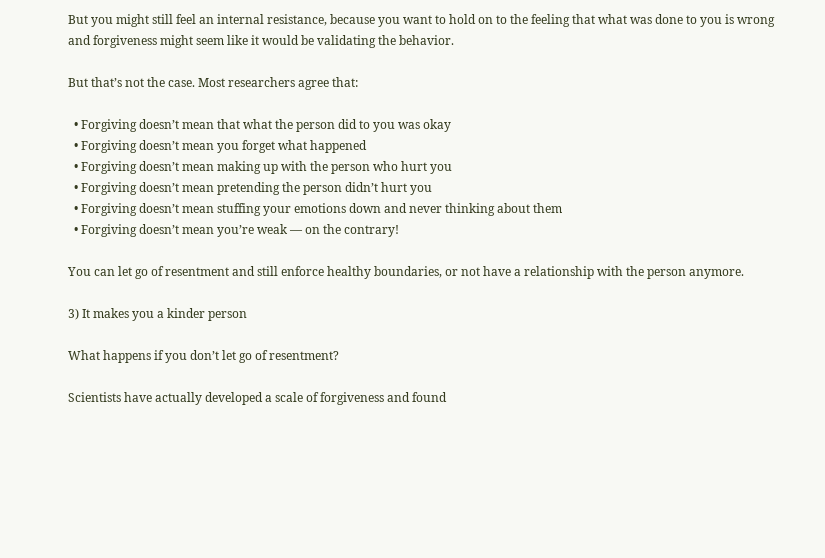But you might still feel an internal resistance, because you want to hold on to the feeling that what was done to you is wrong and forgiveness might seem like it would be validating the behavior.

But that’s not the case. Most researchers agree that:

  • Forgiving doesn’t mean that what the person did to you was okay
  • Forgiving doesn’t mean you forget what happened
  • Forgiving doesn’t mean making up with the person who hurt you
  • Forgiving doesn’t mean pretending the person didn’t hurt you
  • Forgiving doesn’t mean stuffing your emotions down and never thinking about them
  • Forgiving doesn’t mean you’re weak — on the contrary!

You can let go of resentment and still enforce healthy boundaries, or not have a relationship with the person anymore.

3) It makes you a kinder person

What happens if you don’t let go of resentment?

Scientists have actually developed a scale of forgiveness and found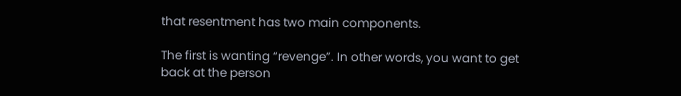that resentment has two main components.

The first is wanting “revenge”. In other words, you want to get back at the person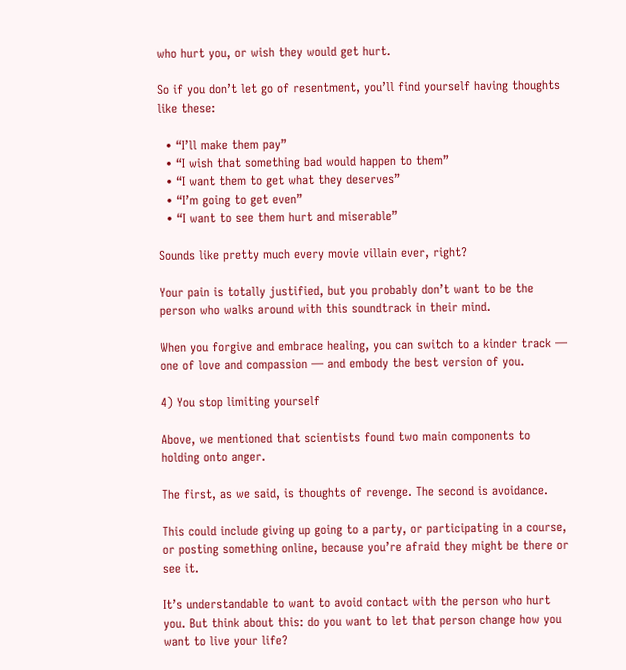who hurt you, or wish they would get hurt.

So if you don’t let go of resentment, you’ll find yourself having thoughts like these:

  • “I’ll make them pay”
  • “I wish that something bad would happen to them”
  • “I want them to get what they deserves”
  • “I’m going to get even”
  • “I want to see them hurt and miserable”

Sounds like pretty much every movie villain ever, right?

Your pain is totally justified, but you probably don’t want to be the person who walks around with this soundtrack in their mind.

When you forgive and embrace healing, you can switch to a kinder track — one of love and compassion — and embody the best version of you.

4) You stop limiting yourself

Above, we mentioned that scientists found two main components to holding onto anger.

The first, as we said, is thoughts of revenge. The second is avoidance.

This could include giving up going to a party, or participating in a course, or posting something online, because you’re afraid they might be there or see it.

It’s understandable to want to avoid contact with the person who hurt you. But think about this: do you want to let that person change how you want to live your life?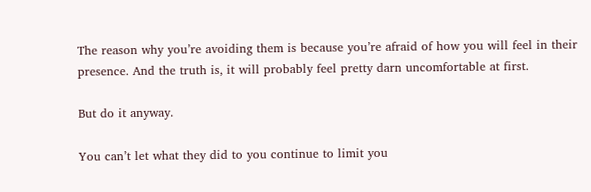The reason why you’re avoiding them is because you’re afraid of how you will feel in their presence. And the truth is, it will probably feel pretty darn uncomfortable at first.

But do it anyway.

You can’t let what they did to you continue to limit you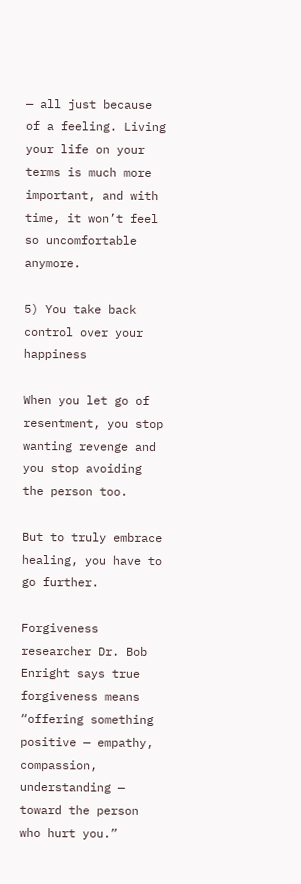— all just because of a feeling. Living your life on your terms is much more important, and with time, it won’t feel so uncomfortable anymore.

5) You take back control over your happiness

When you let go of resentment, you stop wanting revenge and you stop avoiding the person too.

But to truly embrace healing, you have to go further.

Forgiveness researcher Dr. Bob Enright says true forgiveness means “offering something positive — empathy, compassion, understanding — toward the person who hurt you.”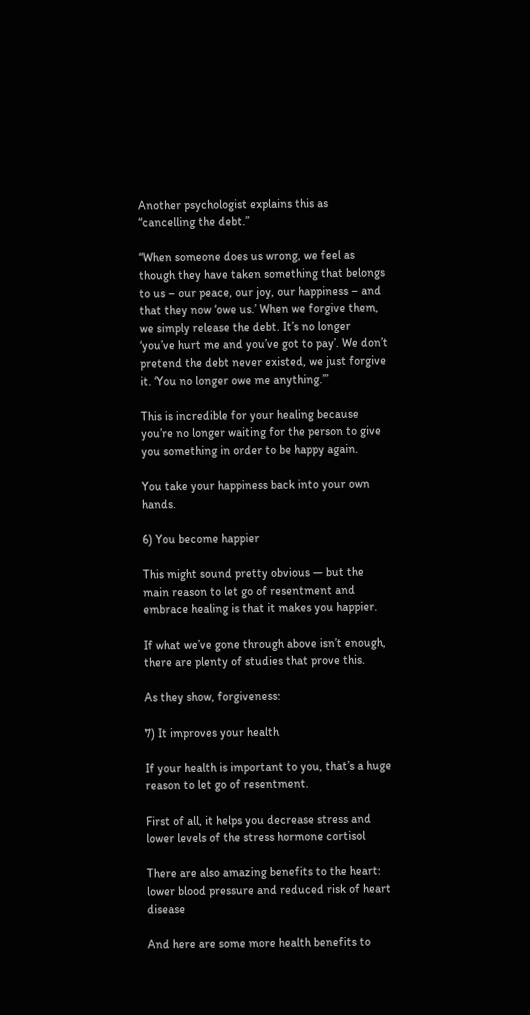Another psychologist explains this as “cancelling the debt.”

“When someone does us wrong, we feel as though they have taken something that belongs to us – our peace, our joy, our happiness – and that they now ‘owe us.’ When we forgive them, we simply release the debt. It’s no longer ‘you’ve hurt me and you’ve got to pay’. We don’t pretend the debt never existed, we just forgive it. ‘You no longer owe me anything.’”

This is incredible for your healing because you’re no longer waiting for the person to give you something in order to be happy again.

You take your happiness back into your own hands.

6) You become happier

This might sound pretty obvious — but the main reason to let go of resentment and embrace healing is that it makes you happier.

If what we’ve gone through above isn’t enough, there are plenty of studies that prove this.

As they show, forgiveness:

7) It improves your health

If your health is important to you, that’s a huge reason to let go of resentment.

First of all, it helps you decrease stress and lower levels of the stress hormone cortisol

There are also amazing benefits to the heart: lower blood pressure and reduced risk of heart disease

And here are some more health benefits to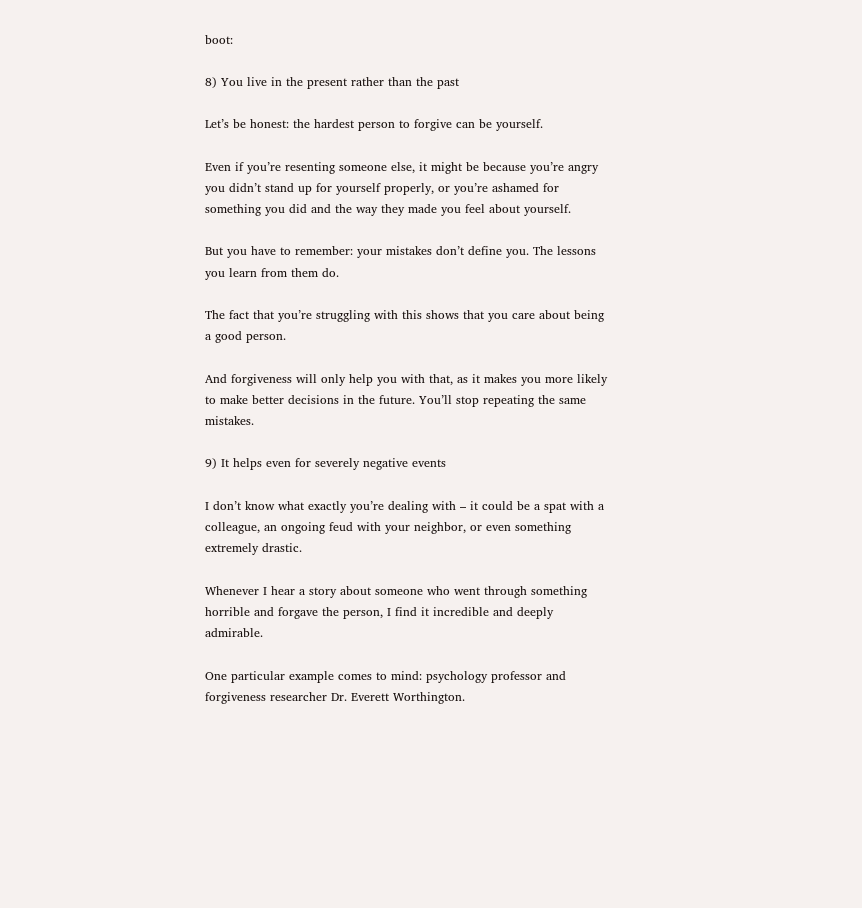boot:

8) You live in the present rather than the past

Let’s be honest: the hardest person to forgive can be yourself.

Even if you’re resenting someone else, it might be because you’re angry you didn’t stand up for yourself properly, or you’re ashamed for something you did and the way they made you feel about yourself.

But you have to remember: your mistakes don’t define you. The lessons you learn from them do.

The fact that you’re struggling with this shows that you care about being a good person.

And forgiveness will only help you with that, as it makes you more likely to make better decisions in the future. You’ll stop repeating the same mistakes.

9) It helps even for severely negative events

I don’t know what exactly you’re dealing with – it could be a spat with a colleague, an ongoing feud with your neighbor, or even something extremely drastic.

Whenever I hear a story about someone who went through something horrible and forgave the person, I find it incredible and deeply admirable.

One particular example comes to mind: psychology professor and forgiveness researcher Dr. Everett Worthington.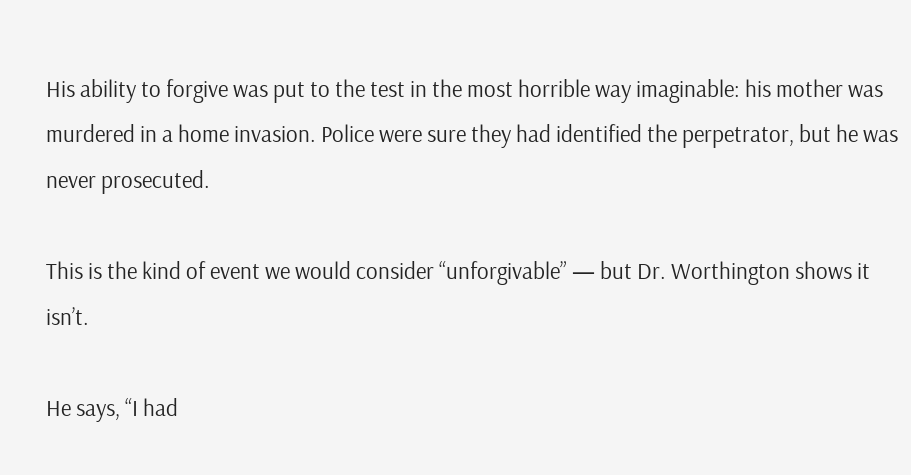His ability to forgive was put to the test in the most horrible way imaginable: his mother was murdered in a home invasion. Police were sure they had identified the perpetrator, but he was never prosecuted.

This is the kind of event we would consider “unforgivable” — but Dr. Worthington shows it isn’t.

He says, “I had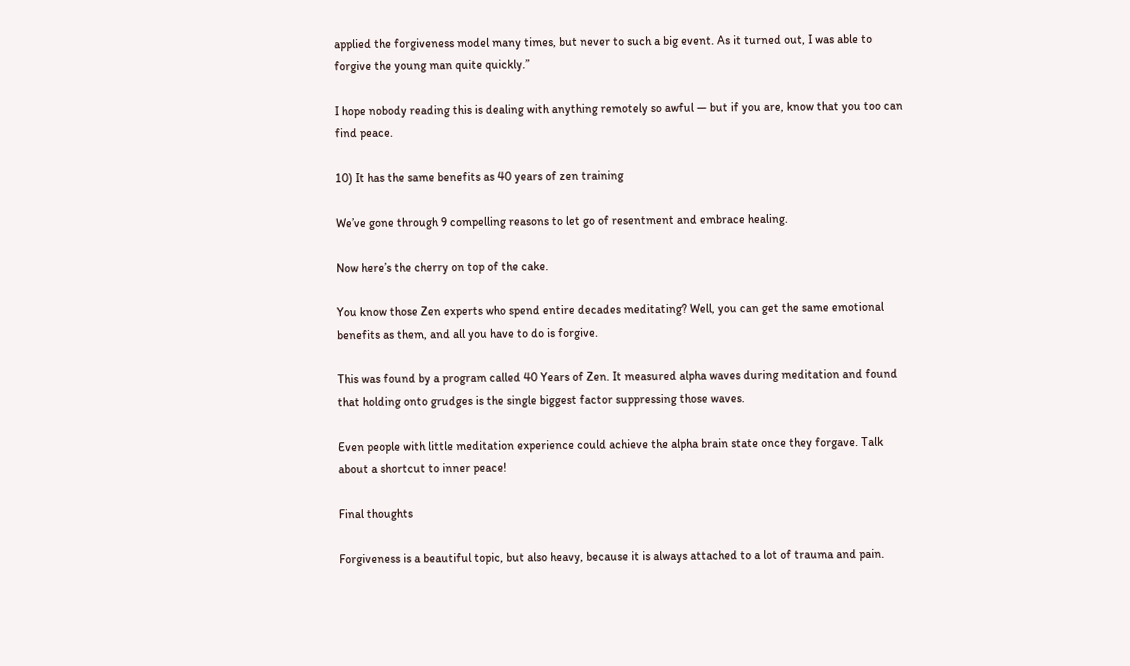applied the forgiveness model many times, but never to such a big event. As it turned out, I was able to forgive the young man quite quickly.”

I hope nobody reading this is dealing with anything remotely so awful — but if you are, know that you too can find peace.

10) It has the same benefits as 40 years of zen training

We’ve gone through 9 compelling reasons to let go of resentment and embrace healing.

Now here’s the cherry on top of the cake.

You know those Zen experts who spend entire decades meditating? Well, you can get the same emotional benefits as them, and all you have to do is forgive.

This was found by a program called 40 Years of Zen. It measured alpha waves during meditation and found that holding onto grudges is the single biggest factor suppressing those waves.

Even people with little meditation experience could achieve the alpha brain state once they forgave. Talk about a shortcut to inner peace!

Final thoughts

Forgiveness is a beautiful topic, but also heavy, because it is always attached to a lot of trauma and pain.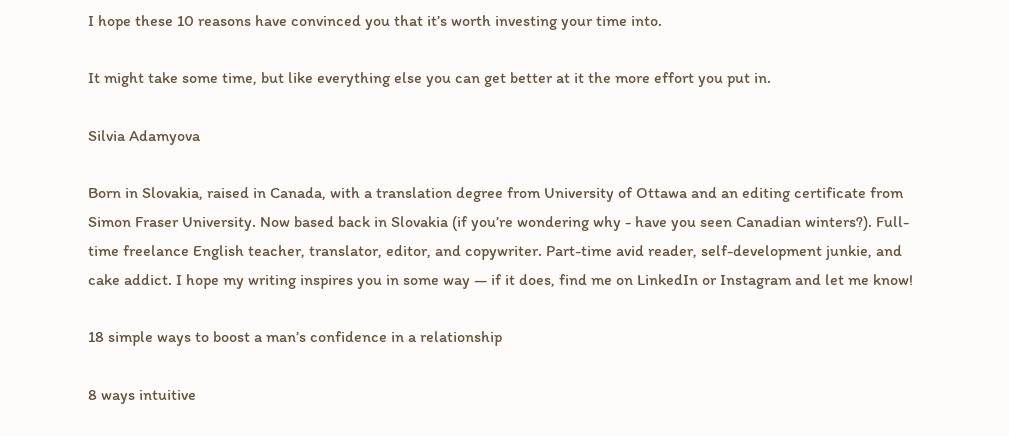I hope these 10 reasons have convinced you that it’s worth investing your time into.

It might take some time, but like everything else you can get better at it the more effort you put in.

Silvia Adamyova

Born in Slovakia, raised in Canada, with a translation degree from University of Ottawa and an editing certificate from Simon Fraser University. Now based back in Slovakia (if you’re wondering why - have you seen Canadian winters?). Full-time freelance English teacher, translator, editor, and copywriter. Part-time avid reader, self-development junkie, and cake addict. I hope my writing inspires you in some way — if it does, find me on LinkedIn or Instagram and let me know!

18 simple ways to boost a man’s confidence in a relationship

8 ways intuitive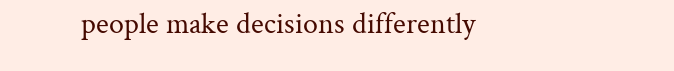people make decisions differently